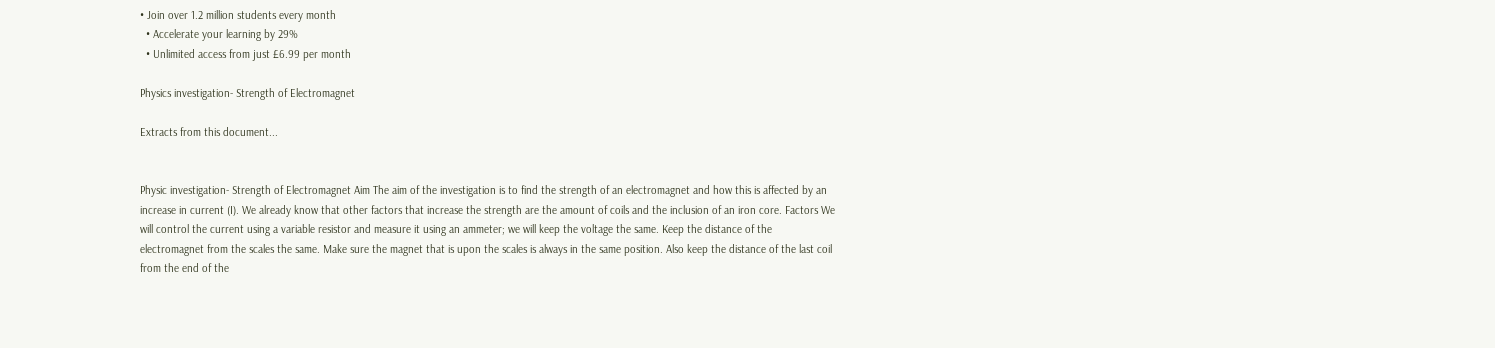• Join over 1.2 million students every month
  • Accelerate your learning by 29%
  • Unlimited access from just £6.99 per month

Physics investigation- Strength of Electromagnet

Extracts from this document...


Physic investigation- Strength of Electromagnet Aim The aim of the investigation is to find the strength of an electromagnet and how this is affected by an increase in current (I). We already know that other factors that increase the strength are the amount of coils and the inclusion of an iron core. Factors We will control the current using a variable resistor and measure it using an ammeter; we will keep the voltage the same. Keep the distance of the electromagnet from the scales the same. Make sure the magnet that is upon the scales is always in the same position. Also keep the distance of the last coil from the end of the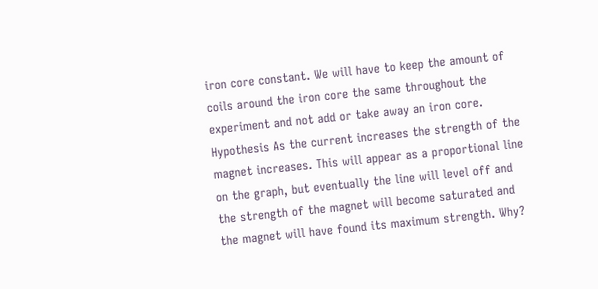iron core constant. We will have to keep the amount of coils around the iron core the same throughout the experiment and not add or take away an iron core. Hypothesis As the current increases the strength of the magnet increases. This will appear as a proportional line on the graph, but eventually the line will level off and the strength of the magnet will become saturated and the magnet will have found its maximum strength. Why?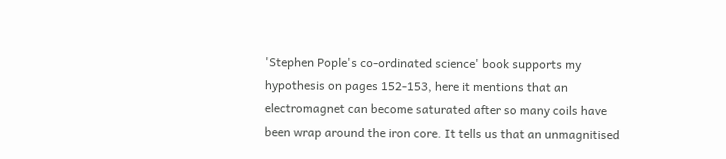'Stephen Pople's co-ordinated science' book supports my hypothesis on pages 152-153, here it mentions that an electromagnet can become saturated after so many coils have been wrap around the iron core. It tells us that an unmagnitised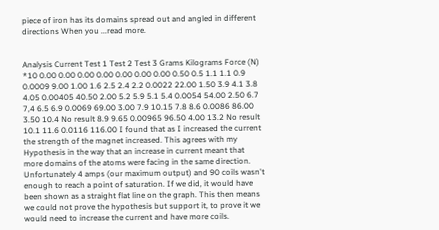piece of iron has its domains spread out and angled in different directions When you ...read more.


Analysis Current Test 1 Test 2 Test 3 Grams Kilograms Force (N) *10 0.00 0.00 0.00 0.00 0.00 0.00 0.00 0.50 0.5 1.1 1.1 0.9 0.0009 9.00 1.00 1.6 2.5 2.4 2.2 0.0022 22.00 1.50 3.9 4.1 3.8 4.05 0.00405 40.50 2.00 5.2 5.9 5.1 5.4 0.0054 54.00 2.50 6.7 7,4 6.5 6.9 0.0069 69.00 3.00 7.9 10.15 7.8 8.6 0.0086 86.00 3.50 10.4 No result 8.9 9.65 0.00965 96.50 4.00 13.2 No result 10.1 11.6 0.0116 116.00 I found that as I increased the current the strength of the magnet increased. This agrees with my Hypothesis in the way that an increase in current meant that more domains of the atoms were facing in the same direction. Unfortunately 4 amps (our maximum output) and 90 coils wasn't enough to reach a point of saturation. If we did, it would have been shown as a straight flat line on the graph. This then means we could not prove the hypothesis but support it, to prove it we would need to increase the current and have more coils.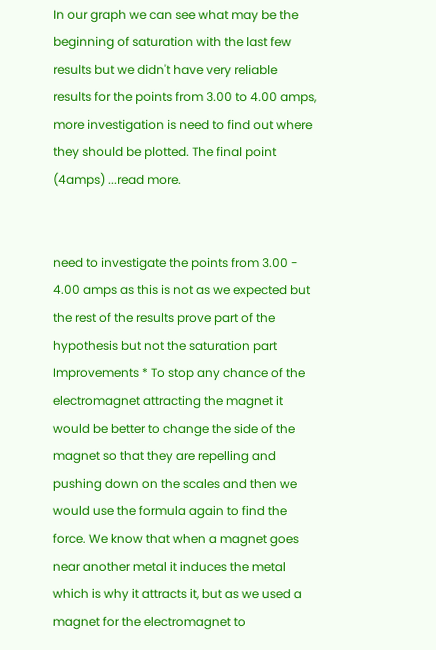In our graph we can see what may be the beginning of saturation with the last few results but we didn't have very reliable results for the points from 3.00 to 4.00 amps, more investigation is need to find out where they should be plotted. The final point (4amps) ...read more.


need to investigate the points from 3.00 - 4.00 amps as this is not as we expected but the rest of the results prove part of the hypothesis but not the saturation part Improvements * To stop any chance of the electromagnet attracting the magnet it would be better to change the side of the magnet so that they are repelling and pushing down on the scales and then we would use the formula again to find the force. We know that when a magnet goes near another metal it induces the metal which is why it attracts it, but as we used a magnet for the electromagnet to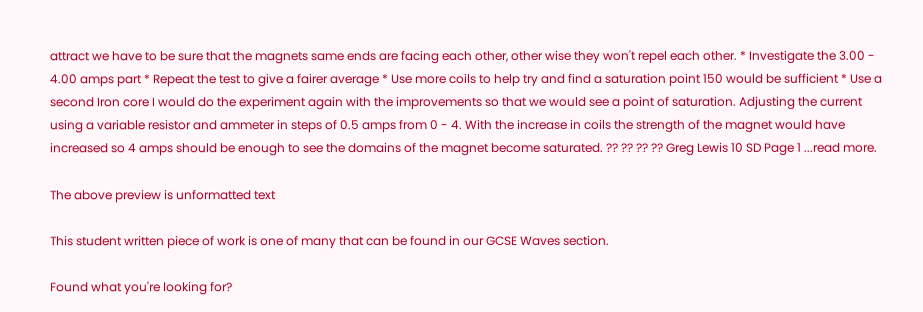attract we have to be sure that the magnets same ends are facing each other, other wise they won't repel each other. * Investigate the 3.00 - 4.00 amps part * Repeat the test to give a fairer average * Use more coils to help try and find a saturation point 150 would be sufficient * Use a second Iron core I would do the experiment again with the improvements so that we would see a point of saturation. Adjusting the current using a variable resistor and ammeter in steps of 0.5 amps from 0 - 4. With the increase in coils the strength of the magnet would have increased so 4 amps should be enough to see the domains of the magnet become saturated. ?? ?? ?? ?? Greg Lewis 10 SD Page 1 ...read more.

The above preview is unformatted text

This student written piece of work is one of many that can be found in our GCSE Waves section.

Found what you're looking for?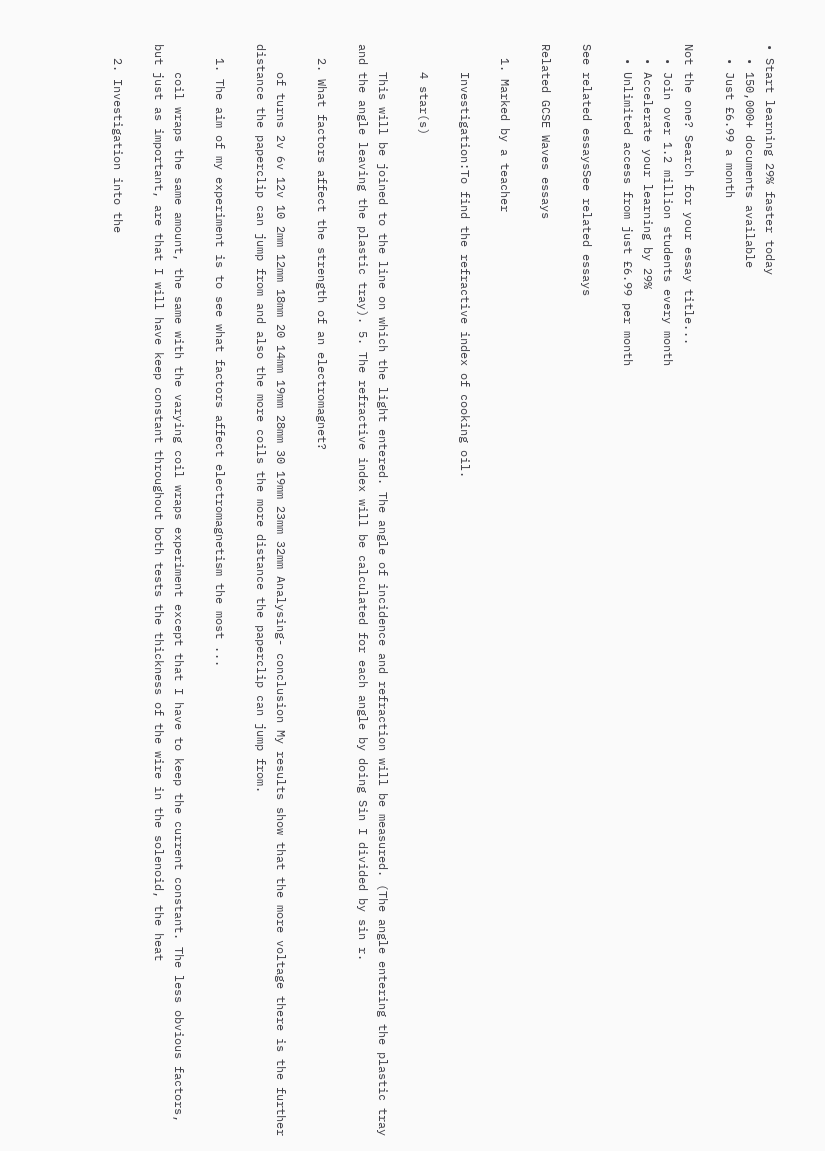• Start learning 29% faster today
  • 150,000+ documents available
  • Just £6.99 a month

Not the one? Search for your essay title...
  • Join over 1.2 million students every month
  • Accelerate your learning by 29%
  • Unlimited access from just £6.99 per month

See related essaysSee related essays

Related GCSE Waves essays

  1. Marked by a teacher

    Investigation:To find the refractive index of cooking oil.

    4 star(s)

    This will be joined to the line on which the light entered. The angle of incidence and refraction will be measured. (The angle entering the plastic tray and the angle leaving the plastic tray). 5. The refractive index will be calculated for each angle by doing Sin I divided by sin r.

  2. What factors affect the strength of an electromagnet?

    of turns 2v 6v 12v 10 2mm 12mm 18mm 20 14mm 19mm 28mm 30 19mm 23mm 32mm Analysing- conclusion My results show that the more voltage there is the further distance the paperclip can jump from and also the more coils the more distance the paperclip can jump from.

  1. The aim of my experiment is to see what factors affect electromagnetism the most ...

    coil wraps the same amount, the same with the varying coil wraps experiment except that I have to keep the current constant. The less obvious factors, but just as important, are that I will have keep constant throughout both tests the thickness of the wire in the solenoid, the heat

  2. Investigation into the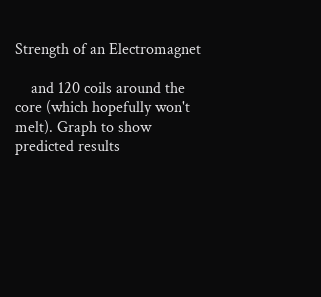Strength of an Electromagnet

    and 120 coils around the core (which hopefully won't melt). Graph to show predicted results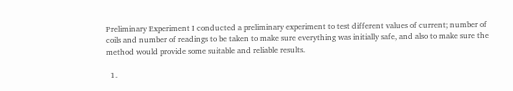Preliminary Experiment I conducted a preliminary experiment to test different values of current; number of coils and number of readings to be taken to make sure everything was initially safe, and also to make sure the method would provide some suitable and reliable results.

  1.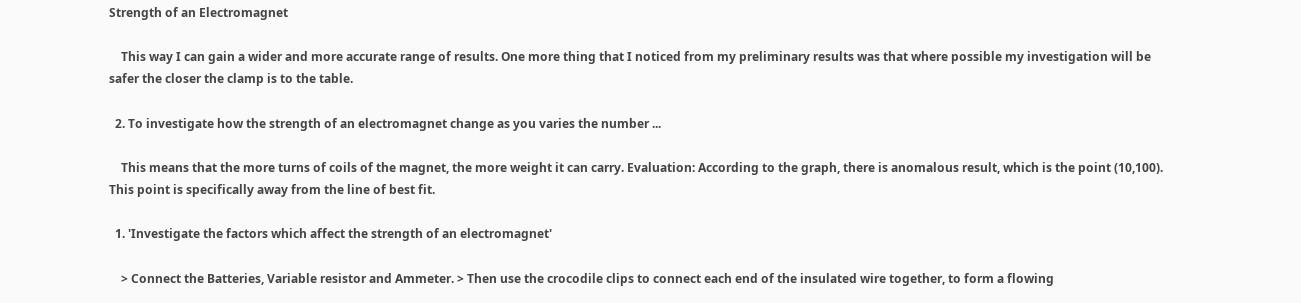Strength of an Electromagnet

    This way I can gain a wider and more accurate range of results. One more thing that I noticed from my preliminary results was that where possible my investigation will be safer the closer the clamp is to the table.

  2. To investigate how the strength of an electromagnet change as you varies the number ...

    This means that the more turns of coils of the magnet, the more weight it can carry. Evaluation: According to the graph, there is anomalous result, which is the point (10,100). This point is specifically away from the line of best fit.

  1. 'Investigate the factors which affect the strength of an electromagnet'

    > Connect the Batteries, Variable resistor and Ammeter. > Then use the crocodile clips to connect each end of the insulated wire together, to form a flowing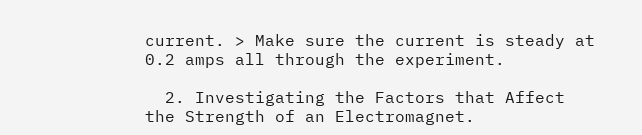current. > Make sure the current is steady at 0.2 amps all through the experiment.

  2. Investigating the Factors that Affect the Strength of an Electromagnet.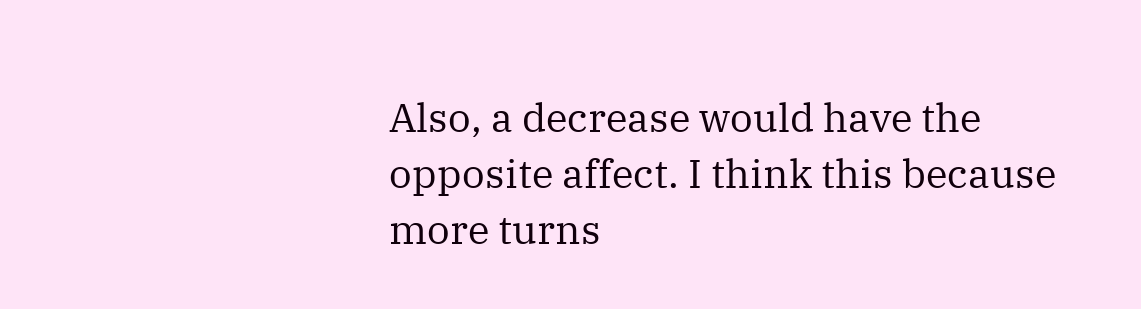Also, a decrease would have the opposite affect. I think this because more turns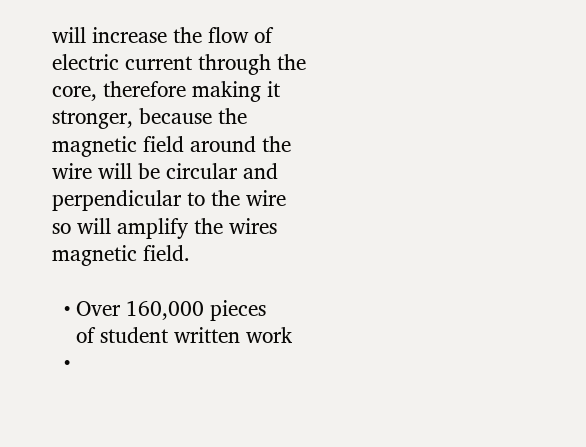will increase the flow of electric current through the core, therefore making it stronger, because the magnetic field around the wire will be circular and perpendicular to the wire so will amplify the wires magnetic field.

  • Over 160,000 pieces
    of student written work
  •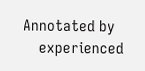Annotated by
    experienced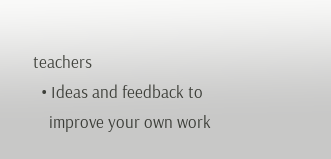teachers
  • Ideas and feedback to
    improve your own work